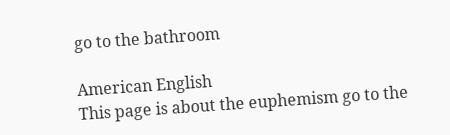go to the bathroom

American English
This page is about the euphemism go to the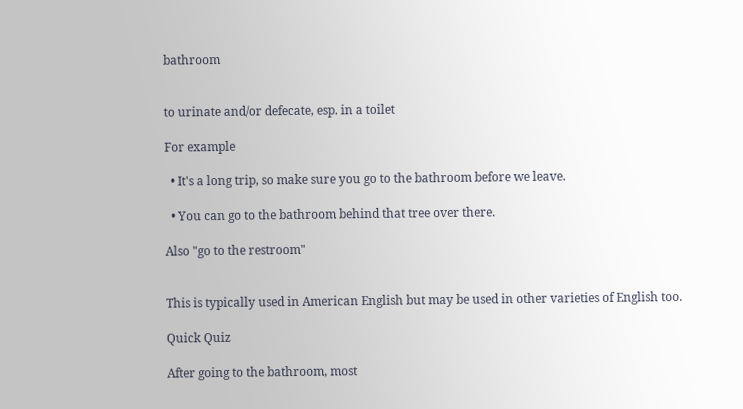bathroom


to urinate and/or defecate, esp. in a toilet

For example

  • It's a long trip, so make sure you go to the bathroom before we leave.

  • You can go to the bathroom behind that tree over there.

Also "go to the restroom"


This is typically used in American English but may be used in other varieties of English too.

Quick Quiz

After going to the bathroom, most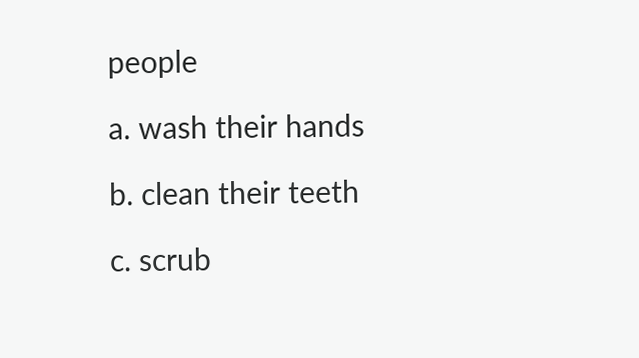people

a. wash their hands

b. clean their teeth

c. scrub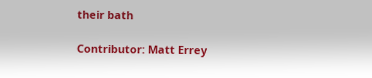their bath

Contributor: Matt Errey